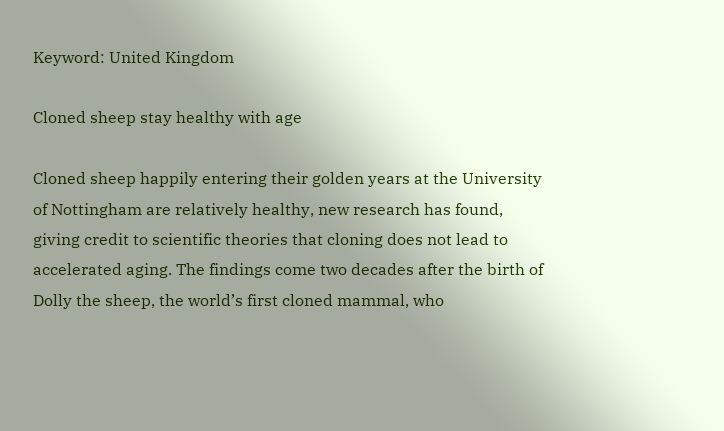Keyword: United Kingdom

Cloned sheep stay healthy with age

Cloned sheep happily entering their golden years at the University of Nottingham are relatively healthy, new research has found, giving credit to scientific theories that cloning does not lead to accelerated aging. The findings come two decades after the birth of Dolly the sheep, the world’s first cloned mammal, who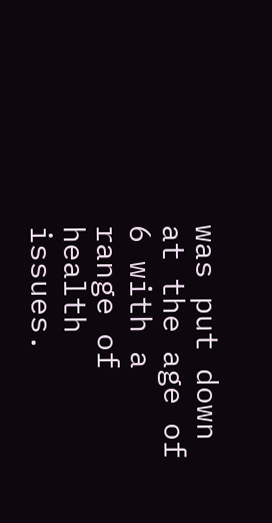was put down at the age of 6 with a range of health issues.